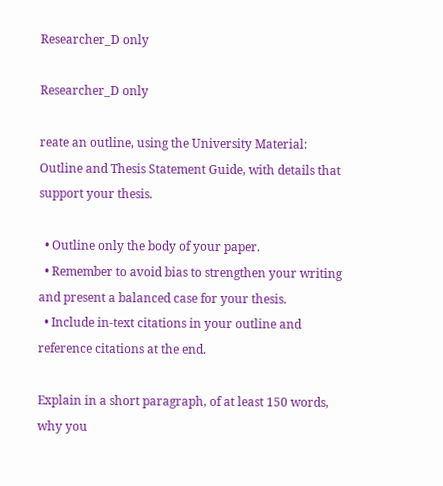Researcher_D only

Researcher_D only

reate an outline, using the University Material: Outline and Thesis Statement Guide, with details that support your thesis.

  • Outline only the body of your paper.
  • Remember to avoid bias to strengthen your writing and present a balanced case for your thesis.
  • Include in-text citations in your outline and reference citations at the end.

Explain in a short paragraph, of at least 150 words, why you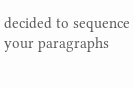decided to sequence your paragraphs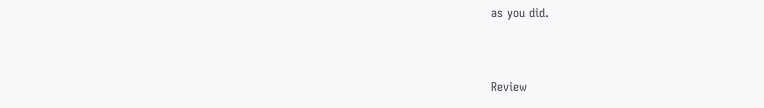as you did.


Review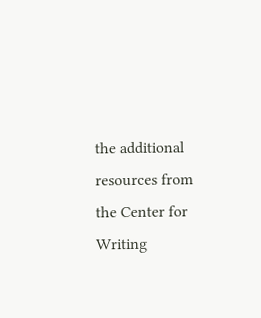the additional resources from the Center for Writing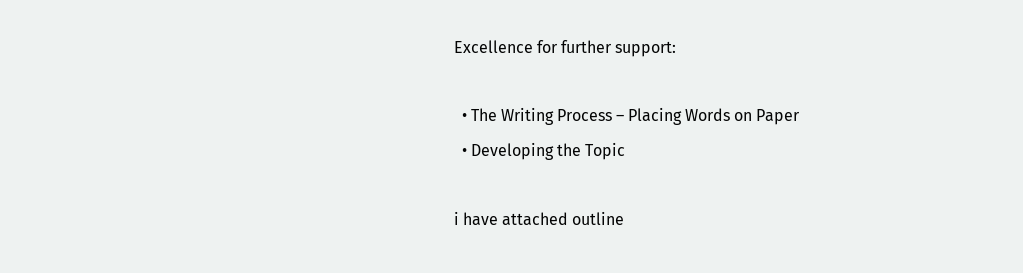Excellence for further support:

  • The Writing Process – Placing Words on Paper
  • Developing the Topic

i have attached outline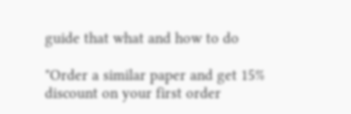guide that what and how to do

"Order a similar paper and get 15% discount on your first order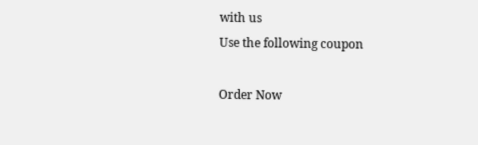with us
Use the following coupon

Order Now